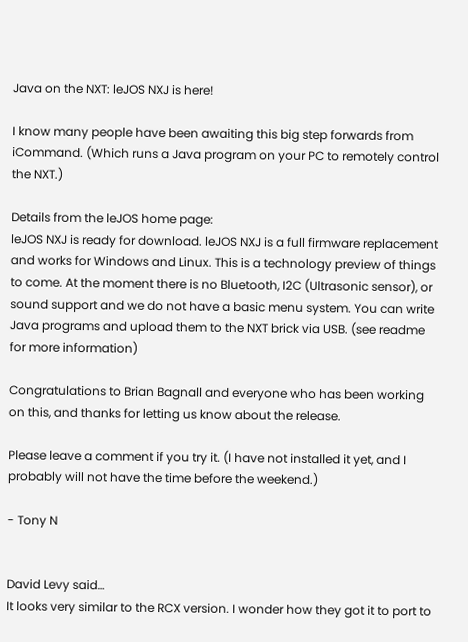Java on the NXT: leJOS NXJ is here!

I know many people have been awaiting this big step forwards from iCommand. (Which runs a Java program on your PC to remotely control the NXT.)

Details from the leJOS home page:
leJOS NXJ is ready for download. leJOS NXJ is a full firmware replacement and works for Windows and Linux. This is a technology preview of things to come. At the moment there is no Bluetooth, I2C (Ultrasonic sensor), or sound support and we do not have a basic menu system. You can write Java programs and upload them to the NXT brick via USB. (see readme for more information)

Congratulations to Brian Bagnall and everyone who has been working on this, and thanks for letting us know about the release.

Please leave a comment if you try it. (I have not installed it yet, and I probably will not have the time before the weekend.)

- Tony N


David Levy said…
It looks very similar to the RCX version. I wonder how they got it to port to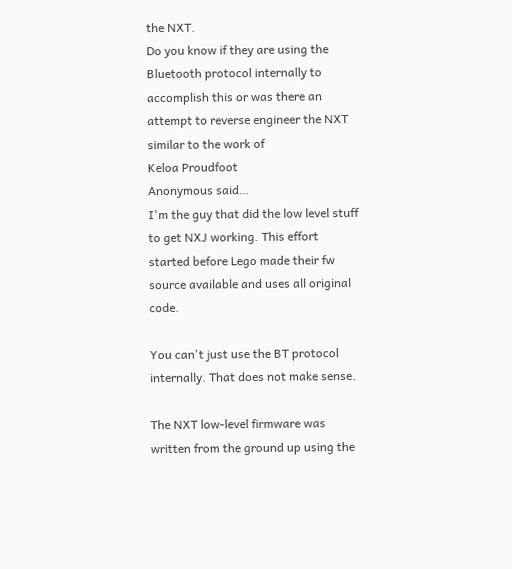the NXT.
Do you know if they are using the Bluetooth protocol internally to accomplish this or was there an attempt to reverse engineer the NXT similar to the work of
Keloa Proudfoot
Anonymous said…
I'm the guy that did the low level stuff to get NXJ working. This effort started before Lego made their fw source available and uses all original code.

You can't just use the BT protocol internally. That does not make sense.

The NXT low-level firmware was written from the ground up using the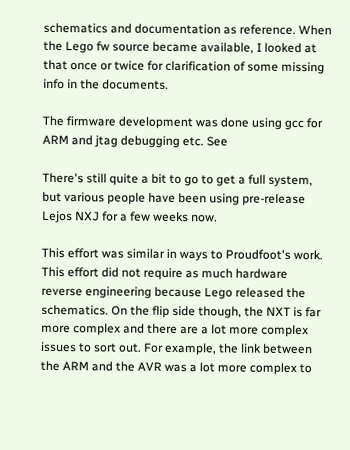schematics and documentation as reference. When the Lego fw source became available, I looked at that once or twice for clarification of some missing info in the documents.

The firmware development was done using gcc for ARM and jtag debugging etc. See

There's still quite a bit to go to get a full system, but various people have been using pre-release Lejos NXJ for a few weeks now.

This effort was similar in ways to Proudfoot's work. This effort did not require as much hardware reverse engineering because Lego released the schematics. On the flip side though, the NXT is far more complex and there are a lot more complex issues to sort out. For example, the link between the ARM and the AVR was a lot more complex to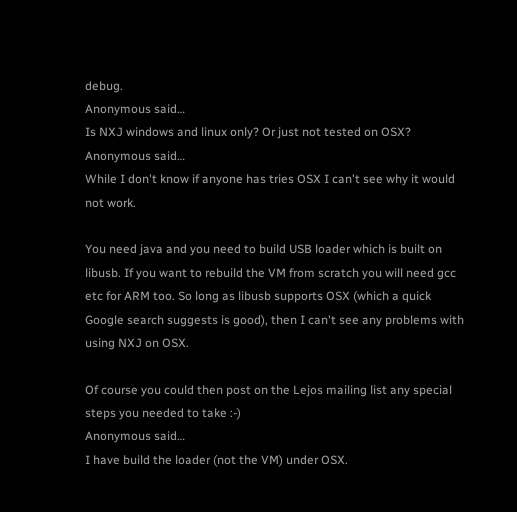debug.
Anonymous said…
Is NXJ windows and linux only? Or just not tested on OSX?
Anonymous said…
While I don't know if anyone has tries OSX I can't see why it would not work.

You need java and you need to build USB loader which is built on libusb. If you want to rebuild the VM from scratch you will need gcc etc for ARM too. So long as libusb supports OSX (which a quick Google search suggests is good), then I can't see any problems with using NXJ on OSX.

Of course you could then post on the Lejos mailing list any special steps you needed to take :-)
Anonymous said…
I have build the loader (not the VM) under OSX.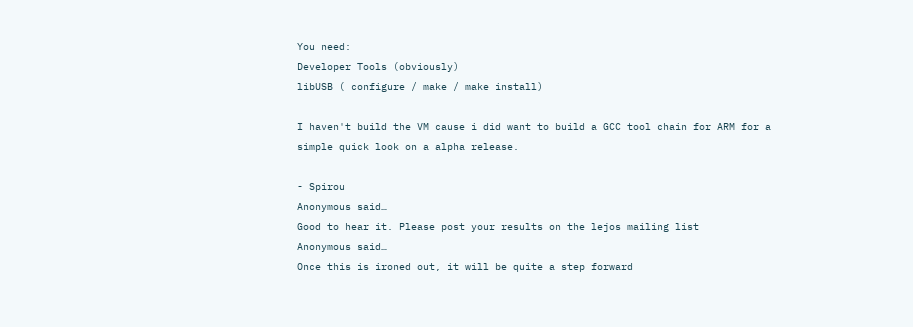You need:
Developer Tools (obviously)
libUSB ( configure / make / make install)

I haven't build the VM cause i did want to build a GCC tool chain for ARM for a simple quick look on a alpha release.

- Spirou
Anonymous said…
Good to hear it. Please post your results on the lejos mailing list
Anonymous said…
Once this is ironed out, it will be quite a step forward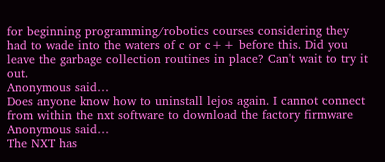for beginning programming/robotics courses considering they had to wade into the waters of c or c++ before this. Did you leave the garbage collection routines in place? Can't wait to try it out.
Anonymous said…
Does anyone know how to uninstall lejos again. I cannot connect from within the nxt software to download the factory firmware
Anonymous said…
The NXT has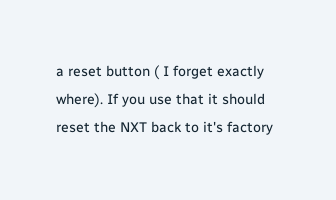a reset button ( I forget exactly where). If you use that it should reset the NXT back to it's factory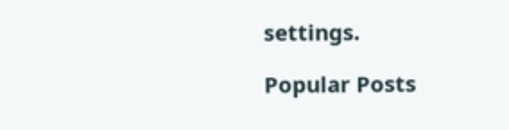settings.

Popular Posts